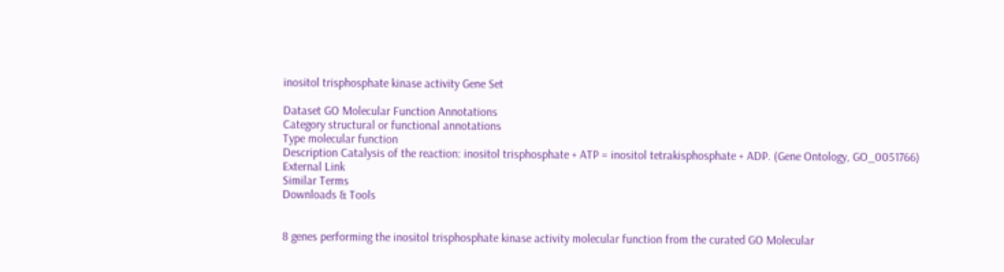inositol trisphosphate kinase activity Gene Set

Dataset GO Molecular Function Annotations
Category structural or functional annotations
Type molecular function
Description Catalysis of the reaction: inositol trisphosphate + ATP = inositol tetrakisphosphate + ADP. (Gene Ontology, GO_0051766)
External Link
Similar Terms
Downloads & Tools


8 genes performing the inositol trisphosphate kinase activity molecular function from the curated GO Molecular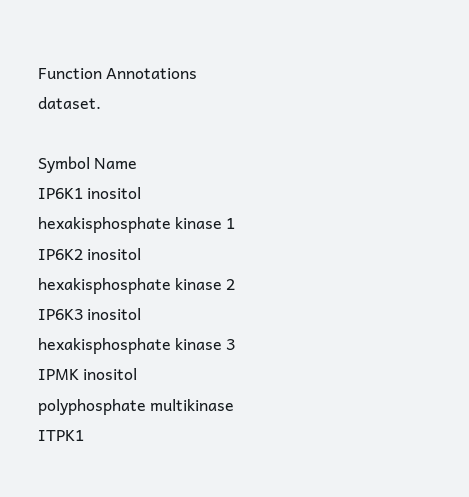Function Annotations dataset.

Symbol Name
IP6K1 inositol hexakisphosphate kinase 1
IP6K2 inositol hexakisphosphate kinase 2
IP6K3 inositol hexakisphosphate kinase 3
IPMK inositol polyphosphate multikinase
ITPK1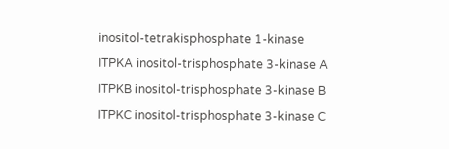inositol-tetrakisphosphate 1-kinase
ITPKA inositol-trisphosphate 3-kinase A
ITPKB inositol-trisphosphate 3-kinase B
ITPKC inositol-trisphosphate 3-kinase C